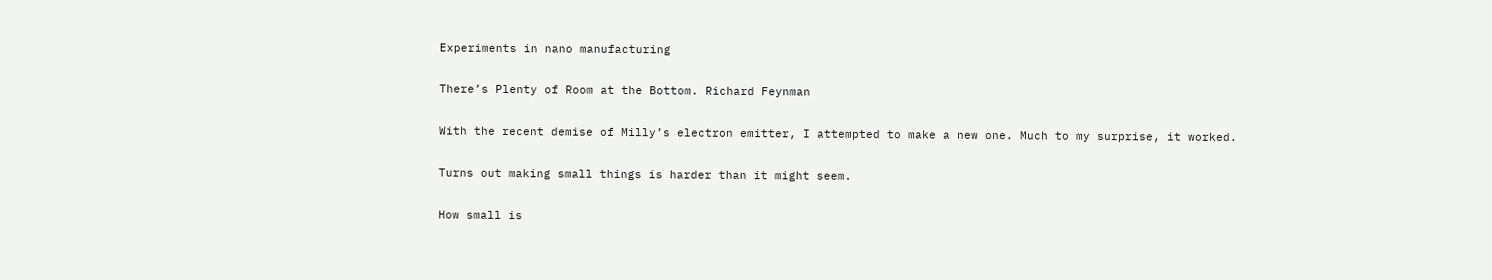Experiments in nano manufacturing

There’s Plenty of Room at the Bottom. Richard Feynman

With the recent demise of Milly’s electron emitter, I attempted to make a new one. Much to my surprise, it worked.

Turns out making small things is harder than it might seem.

How small is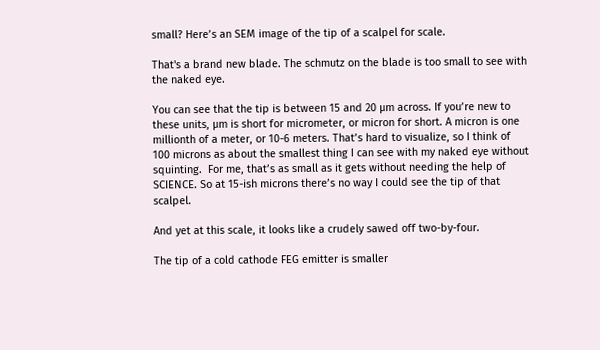small? Here’s an SEM image of the tip of a scalpel for scale.

That's a brand new blade. The schmutz on the blade is too small to see with the naked eye.

You can see that the tip is between 15 and 20 µm across. If you’re new to these units, µm is short for micrometer, or micron for short. A micron is one millionth of a meter, or 10-6 meters. That’s hard to visualize, so I think of 100 microns as about the smallest thing I can see with my naked eye without squinting.  For me, that’s as small as it gets without needing the help of SCIENCE. So at 15-ish microns there’s no way I could see the tip of that scalpel.

And yet at this scale, it looks like a crudely sawed off two-by-four.

The tip of a cold cathode FEG emitter is smaller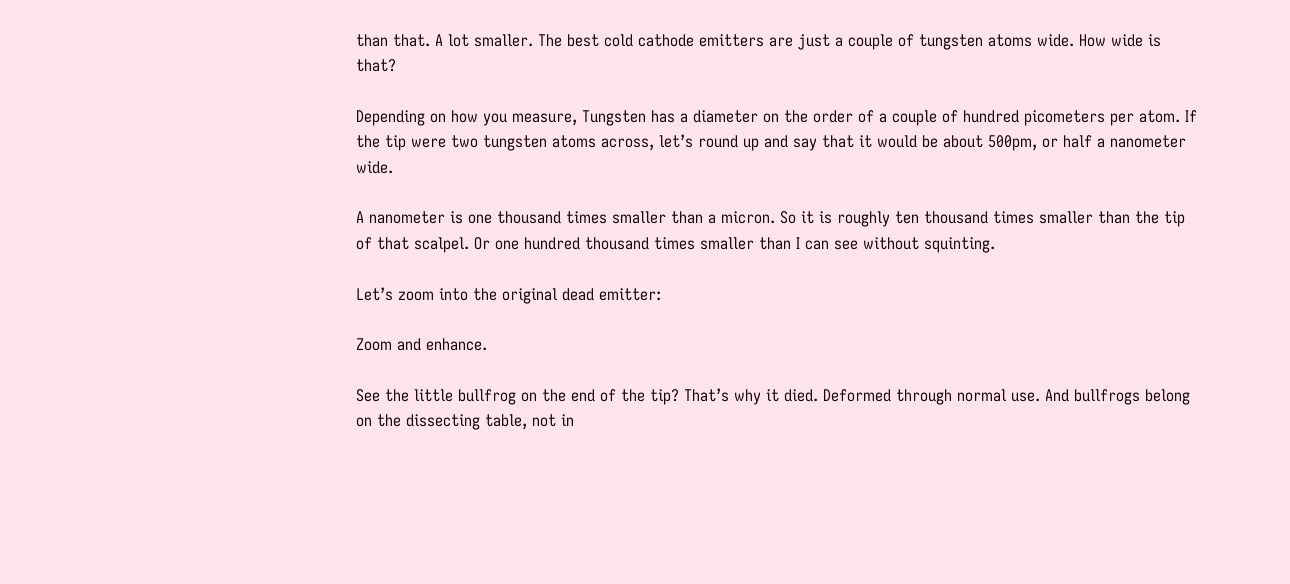than that. A lot smaller. The best cold cathode emitters are just a couple of tungsten atoms wide. How wide is that?

Depending on how you measure, Tungsten has a diameter on the order of a couple of hundred picometers per atom. If the tip were two tungsten atoms across, let’s round up and say that it would be about 500pm, or half a nanometer wide.

A nanometer is one thousand times smaller than a micron. So it is roughly ten thousand times smaller than the tip of that scalpel. Or one hundred thousand times smaller than I can see without squinting.

Let’s zoom into the original dead emitter:

Zoom and enhance.

See the little bullfrog on the end of the tip? That’s why it died. Deformed through normal use. And bullfrogs belong on the dissecting table, not in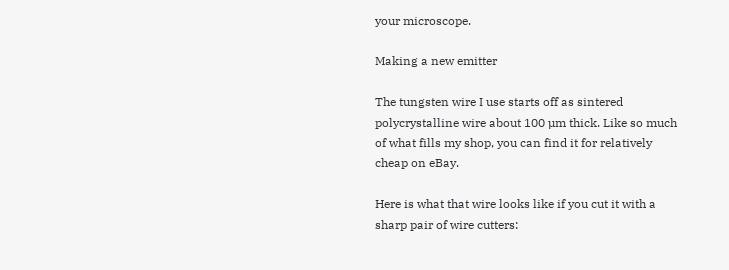your microscope.

Making a new emitter

The tungsten wire I use starts off as sintered polycrystalline wire about 100 µm thick. Like so much of what fills my shop, you can find it for relatively cheap on eBay.

Here is what that wire looks like if you cut it with a sharp pair of wire cutters: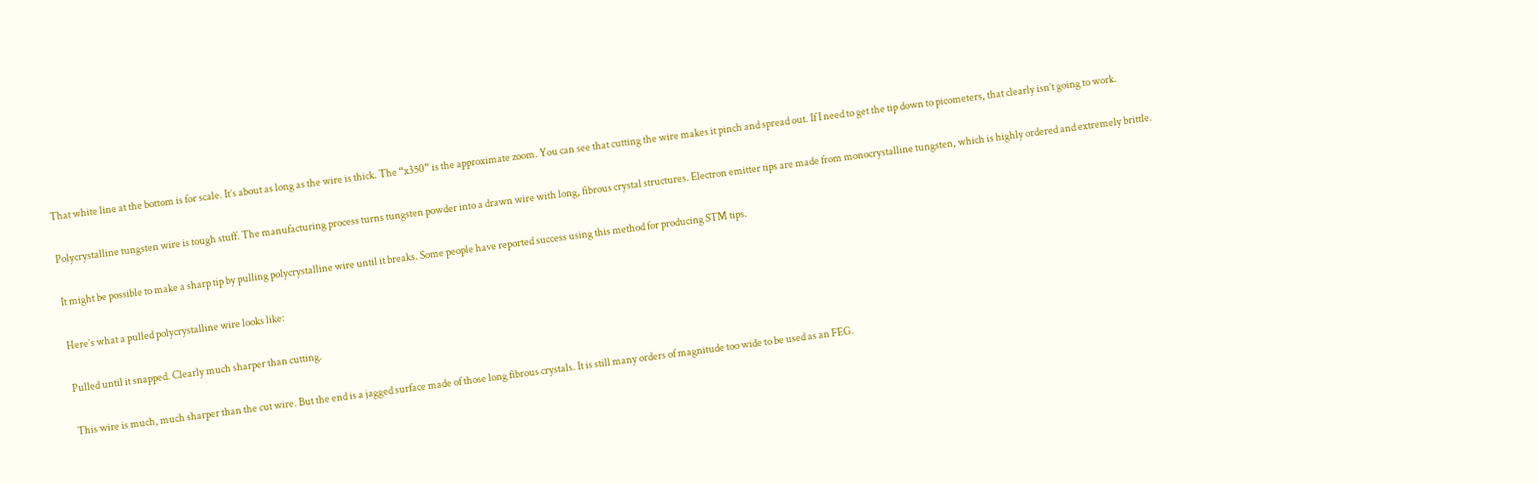That white line at the bottom is for scale. It’s about as long as the wire is thick. The “x350” is the approximate zoom. You can see that cutting the wire makes it pinch and spread out. If I need to get the tip down to picometers, that clearly isn’t going to work.

Polycrystalline tungsten wire is tough stuff. The manufacturing process turns tungsten powder into a drawn wire with long, fibrous crystal structures. Electron emitter tips are made from monocrystalline tungsten, which is highly ordered and extremely brittle.

It might be possible to make a sharp tip by pulling polycrystalline wire until it breaks. Some people have reported success using this method for producing STM tips.

Here’s what a pulled polycrystalline wire looks like:

Pulled until it snapped. Clearly much sharper than cutting.

This wire is much, much sharper than the cut wire. But the end is a jagged surface made of those long fibrous crystals. It is still many orders of magnitude too wide to be used as an FEG.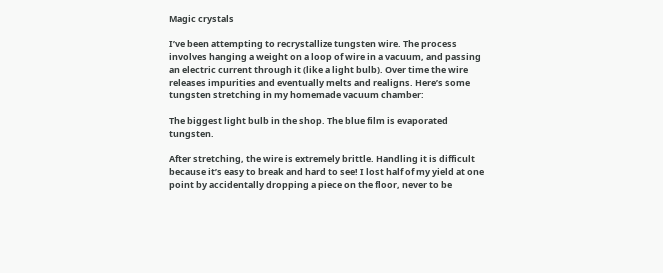Magic crystals

I’ve been attempting to recrystallize tungsten wire. The process involves hanging a weight on a loop of wire in a vacuum, and passing an electric current through it (like a light bulb). Over time the wire releases impurities and eventually melts and realigns. Here’s some tungsten stretching in my homemade vacuum chamber:

The biggest light bulb in the shop. The blue film is evaporated tungsten.

After stretching, the wire is extremely brittle. Handling it is difficult because it’s easy to break and hard to see! I lost half of my yield at one point by accidentally dropping a piece on the floor, never to be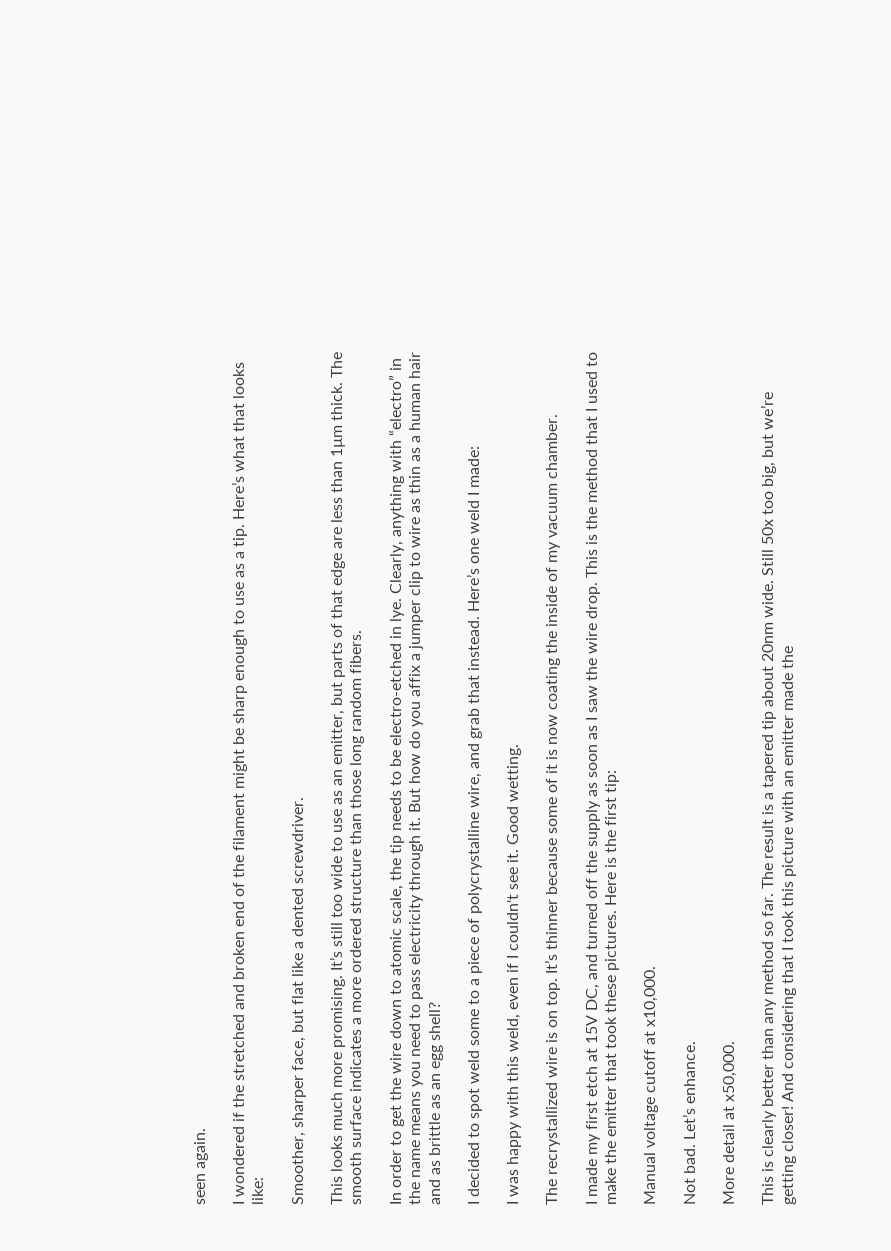seen again.

I wondered if the stretched and broken end of the filament might be sharp enough to use as a tip. Here’s what that looks like:

Smoother, sharper face, but flat like a dented screwdriver.

This looks much more promising. It’s still too wide to use as an emitter, but parts of that edge are less than 1µm thick. The smooth surface indicates a more ordered structure than those long random fibers.

In order to get the wire down to atomic scale, the tip needs to be electro-etched in lye. Clearly, anything with “electro” in the name means you need to pass electricity through it. But how do you affix a jumper clip to wire as thin as a human hair and as brittle as an egg shell?

I decided to spot weld some to a piece of polycrystalline wire, and grab that instead. Here’s one weld I made:

I was happy with this weld, even if I couldn't see it. Good wetting.

The recrystallized wire is on top. It’s thinner because some of it is now coating the inside of my vacuum chamber.

I made my first etch at 15V DC, and turned off the supply as soon as I saw the wire drop. This is the method that I used to make the emitter that took these pictures. Here is the first tip:

Manual voltage cutoff at x10,000.

Not bad. Let’s enhance.

More detail at x50,000.

This is clearly better than any method so far. The result is a tapered tip about 20nm wide. Still 50x too big, but we’re getting closer! And considering that I took this picture with an emitter made the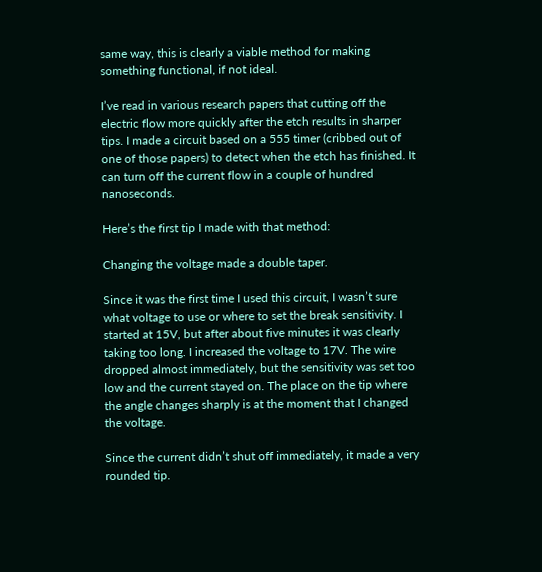same way, this is clearly a viable method for making something functional, if not ideal.

I’ve read in various research papers that cutting off the electric flow more quickly after the etch results in sharper tips. I made a circuit based on a 555 timer (cribbed out of one of those papers) to detect when the etch has finished. It can turn off the current flow in a couple of hundred nanoseconds.

Here’s the first tip I made with that method:

Changing the voltage made a double taper.

Since it was the first time I used this circuit, I wasn’t sure what voltage to use or where to set the break sensitivity. I started at 15V, but after about five minutes it was clearly taking too long. I increased the voltage to 17V. The wire dropped almost immediately, but the sensitivity was set too low and the current stayed on. The place on the tip where the angle changes sharply is at the moment that I changed the voltage.

Since the current didn’t shut off immediately, it made a very rounded tip.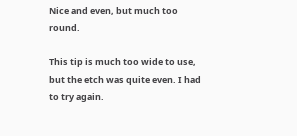Nice and even, but much too round.

This tip is much too wide to use, but the etch was quite even. I had to try again.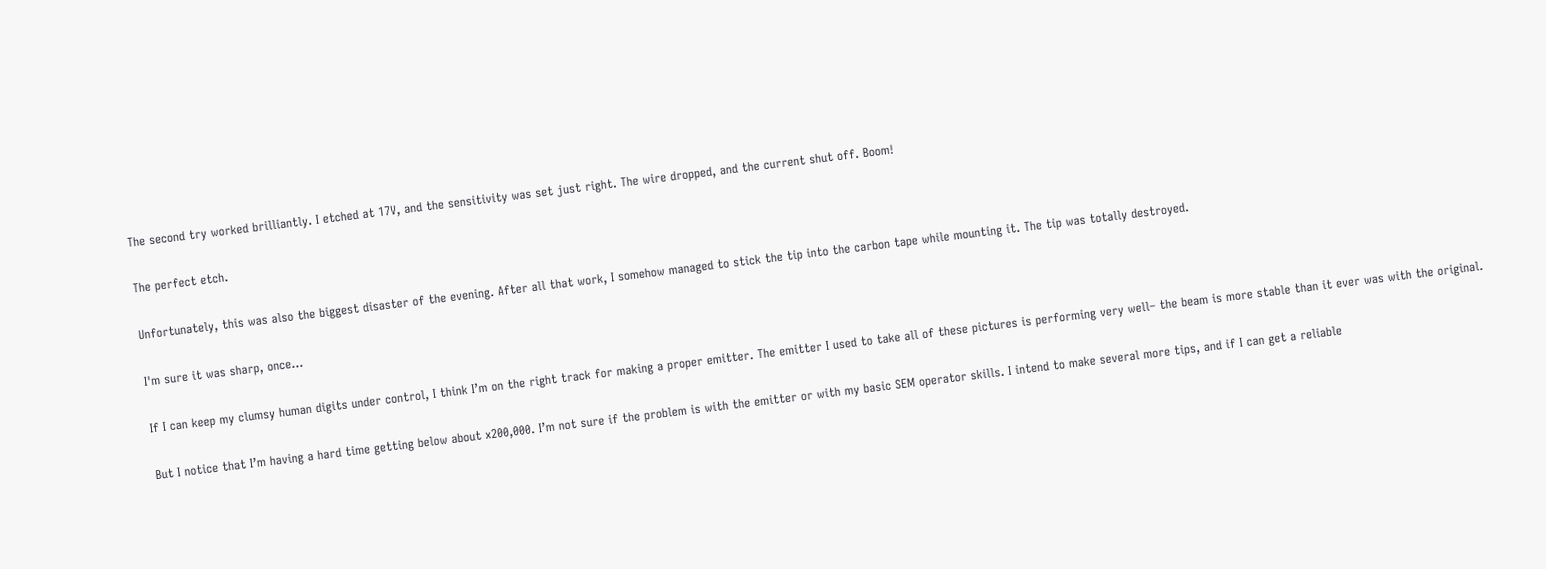The second try worked brilliantly. I etched at 17V, and the sensitivity was set just right. The wire dropped, and the current shut off. Boom!

The perfect etch.

Unfortunately, this was also the biggest disaster of the evening. After all that work, I somehow managed to stick the tip into the carbon tape while mounting it. The tip was totally destroyed.

I'm sure it was sharp, once...

If I can keep my clumsy human digits under control, I think I’m on the right track for making a proper emitter. The emitter I used to take all of these pictures is performing very well– the beam is more stable than it ever was with the original.

But I notice that I’m having a hard time getting below about x200,000. I’m not sure if the problem is with the emitter or with my basic SEM operator skills. I intend to make several more tips, and if I can get a reliable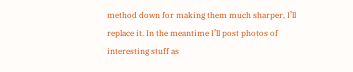method down for making them much sharper, I’ll replace it. In the meantime I’ll post photos of interesting stuff as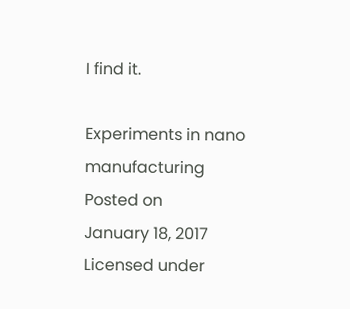I find it.

Experiments in nano manufacturing
Posted on
January 18, 2017
Licensed under